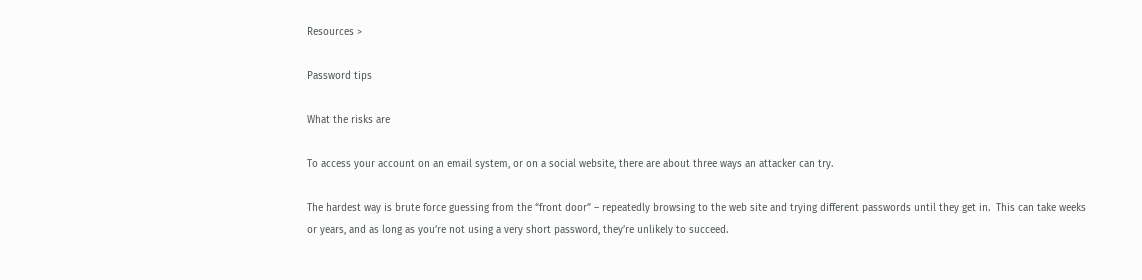Resources >

Password tips

What the risks are

To access your account on an email system, or on a social website, there are about three ways an attacker can try.

The hardest way is brute force guessing from the “front door” – repeatedly browsing to the web site and trying different passwords until they get in.  This can take weeks or years, and as long as you’re not using a very short password, they’re unlikely to succeed.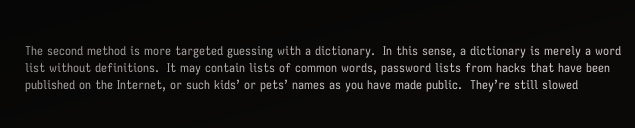The second method is more targeted guessing with a dictionary.  In this sense, a dictionary is merely a word list without definitions.  It may contain lists of common words, password lists from hacks that have been published on the Internet, or such kids’ or pets’ names as you have made public.  They’re still slowed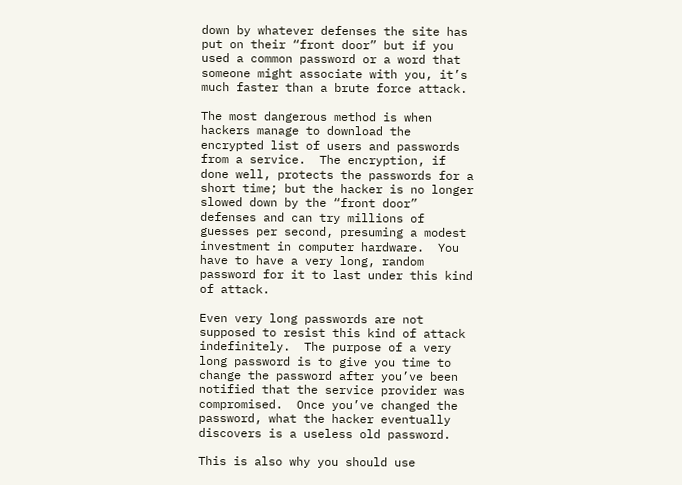down by whatever defenses the site has put on their “front door” but if you used a common password or a word that someone might associate with you, it’s much faster than a brute force attack.

The most dangerous method is when hackers manage to download the encrypted list of users and passwords from a service.  The encryption, if done well, protects the passwords for a short time; but the hacker is no longer slowed down by the “front door” defenses and can try millions of guesses per second, presuming a modest investment in computer hardware.  You have to have a very long, random password for it to last under this kind of attack.

Even very long passwords are not supposed to resist this kind of attack indefinitely.  The purpose of a very long password is to give you time to change the password after you’ve been notified that the service provider was compromised.  Once you’ve changed the password, what the hacker eventually discovers is a useless old password.

This is also why you should use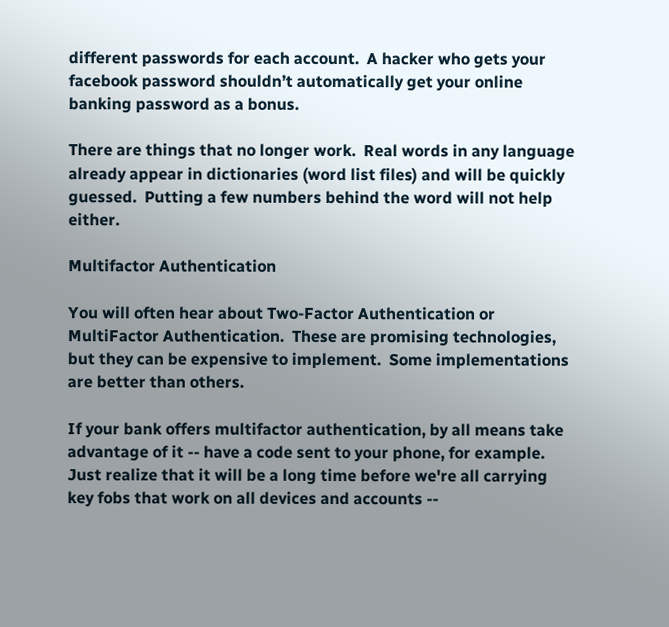different passwords for each account.  A hacker who gets your facebook password shouldn’t automatically get your online banking password as a bonus.

There are things that no longer work.  Real words in any language already appear in dictionaries (word list files) and will be quickly guessed.  Putting a few numbers behind the word will not help either.

Multifactor Authentication

You will often hear about Two-Factor Authentication or MultiFactor Authentication.  These are promising technologies, but they can be expensive to implement.  Some implementations are better than others.

If your bank offers multifactor authentication, by all means take advantage of it -- have a code sent to your phone, for example.  Just realize that it will be a long time before we're all carrying key fobs that work on all devices and accounts --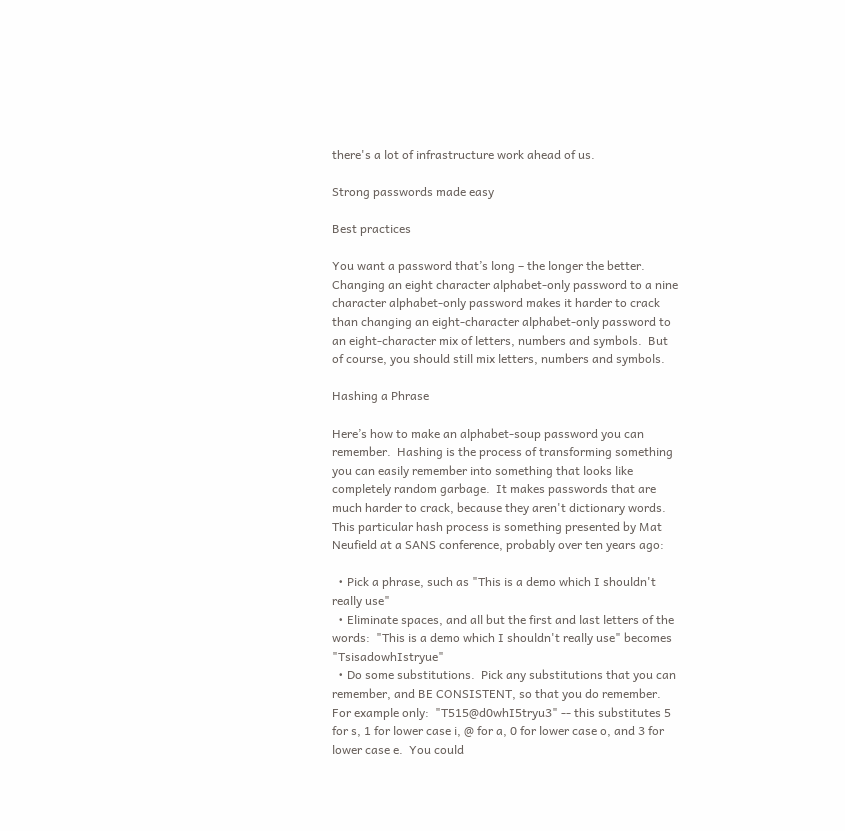there's a lot of infrastructure work ahead of us.

Strong passwords made easy

Best practices

You want a password that’s long – the longer the better.  Changing an eight character alphabet-only password to a nine character alphabet-only password makes it harder to crack than changing an eight-character alphabet-only password to an eight-character mix of letters, numbers and symbols.  But of course, you should still mix letters, numbers and symbols.

Hashing a Phrase

Here’s how to make an alphabet-soup password you can remember.  Hashing is the process of transforming something you can easily remember into something that looks like completely random garbage.  It makes passwords that are much harder to crack, because they aren't dictionary words.  This particular hash process is something presented by Mat Neufield at a SANS conference, probably over ten years ago:

  • Pick a phrase, such as "This is a demo which I shouldn't really use"
  • Eliminate spaces, and all but the first and last letters of the words:  "This is a demo which I shouldn't really use" becomes "TsisadowhIstryue"
  • Do some substitutions.  Pick any substitutions that you can remember, and BE CONSISTENT, so that you do remember.  For example only:  "T515@d0whI5tryu3" -- this substitutes 5 for s, 1 for lower case i, @ for a, 0 for lower case o, and 3 for lower case e.  You could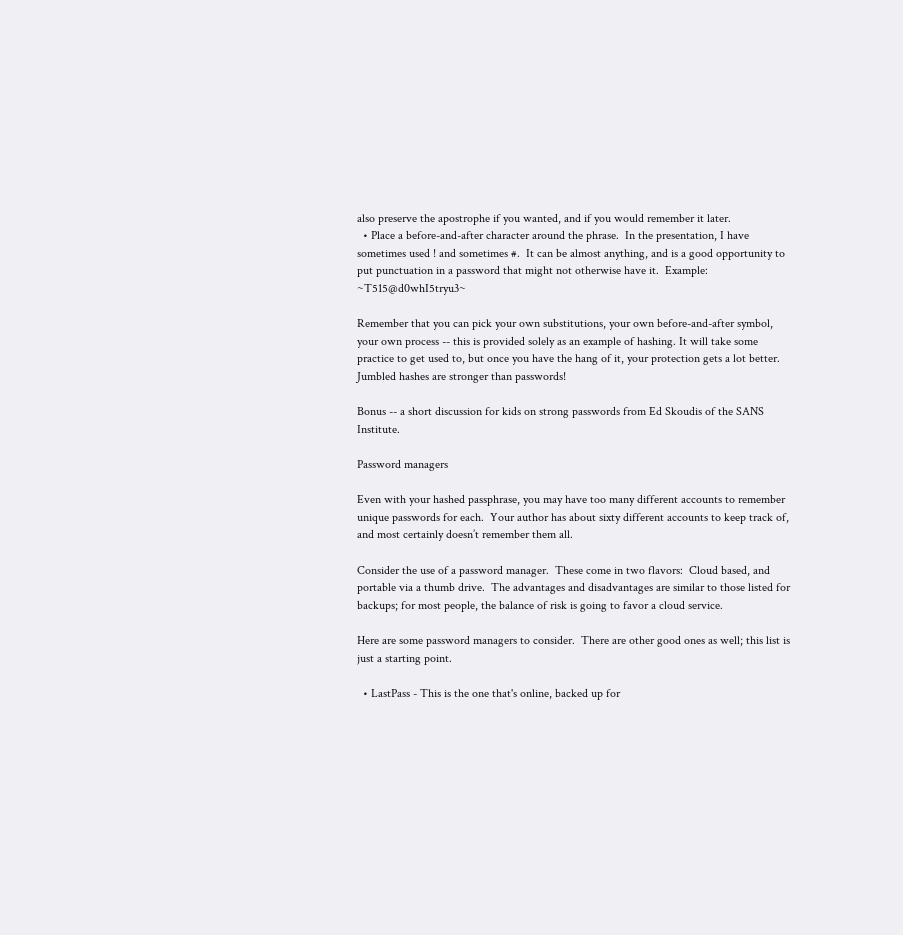also preserve the apostrophe if you wanted, and if you would remember it later.
  • Place a before-and-after character around the phrase.  In the presentation, I have sometimes used ! and sometimes #.  It can be almost anything, and is a good opportunity to put punctuation in a password that might not otherwise have it.  Example:  ~T515@d0whI5tryu3~

Remember that you can pick your own substitutions, your own before-and-after symbol, your own process -- this is provided solely as an example of hashing. It will take some practice to get used to, but once you have the hang of it, your protection gets a lot better. Jumbled hashes are stronger than passwords!

Bonus -- a short discussion for kids on strong passwords from Ed Skoudis of the SANS Institute.

Password managers

Even with your hashed passphrase, you may have too many different accounts to remember unique passwords for each.  Your author has about sixty different accounts to keep track of, and most certainly doesn’t remember them all.

Consider the use of a password manager.  These come in two flavors:  Cloud based, and portable via a thumb drive.  The advantages and disadvantages are similar to those listed for backups; for most people, the balance of risk is going to favor a cloud service.

Here are some password managers to consider.  There are other good ones as well; this list is just a starting point.

  • LastPass - This is the one that's online, backed up for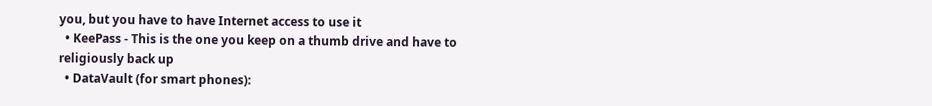you, but you have to have Internet access to use it
  • KeePass - This is the one you keep on a thumb drive and have to religiously back up
  • DataVault (for smart phones):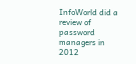InfoWorld did a review of password managers in 2012